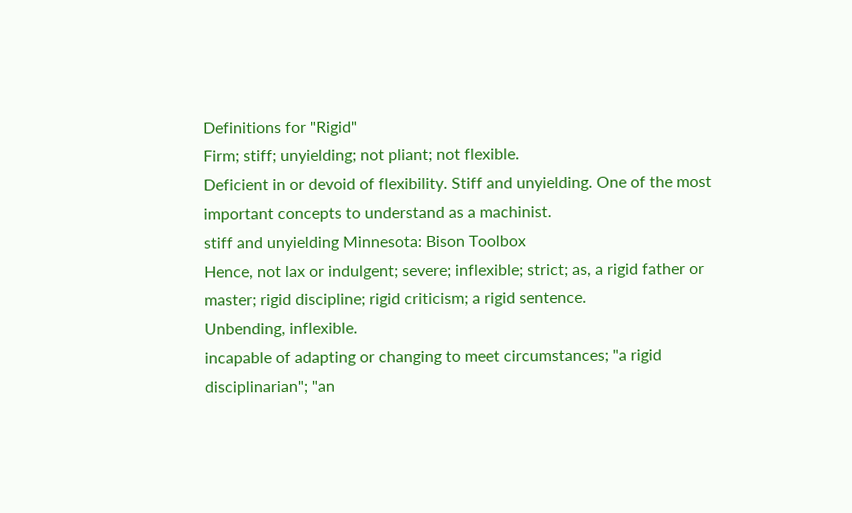Definitions for "Rigid"
Firm; stiff; unyielding; not pliant; not flexible.
Deficient in or devoid of flexibility. Stiff and unyielding. One of the most important concepts to understand as a machinist.
stiff and unyielding Minnesota: Bison Toolbox
Hence, not lax or indulgent; severe; inflexible; strict; as, a rigid father or master; rigid discipline; rigid criticism; a rigid sentence.
Unbending, inflexible.
incapable of adapting or changing to meet circumstances; "a rigid disciplinarian"; "an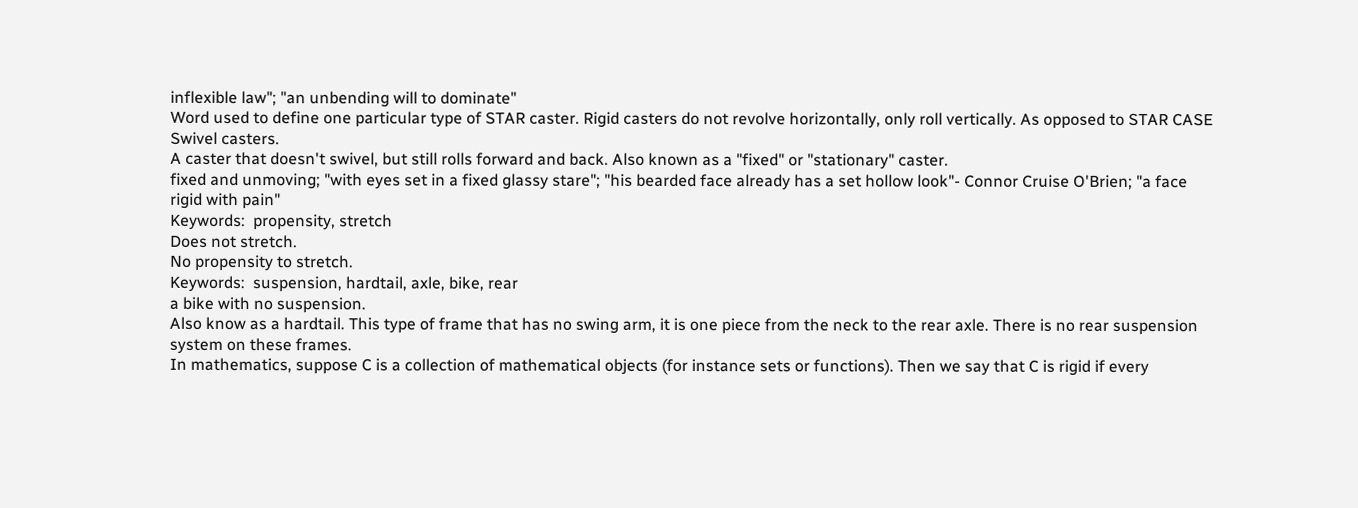inflexible law"; "an unbending will to dominate"
Word used to define one particular type of STAR caster. Rigid casters do not revolve horizontally, only roll vertically. As opposed to STAR CASE Swivel casters.
A caster that doesn't swivel, but still rolls forward and back. Also known as a "fixed" or "stationary" caster.
fixed and unmoving; "with eyes set in a fixed glassy stare"; "his bearded face already has a set hollow look"- Connor Cruise O'Brien; "a face rigid with pain"
Keywords:  propensity, stretch
Does not stretch.
No propensity to stretch.
Keywords:  suspension, hardtail, axle, bike, rear
a bike with no suspension.
Also know as a hardtail. This type of frame that has no swing arm, it is one piece from the neck to the rear axle. There is no rear suspension system on these frames.
In mathematics, suppose C is a collection of mathematical objects (for instance sets or functions). Then we say that C is rigid if every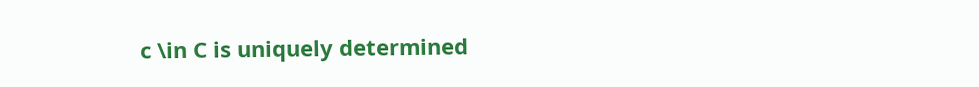c \in C is uniquely determined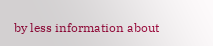by less information about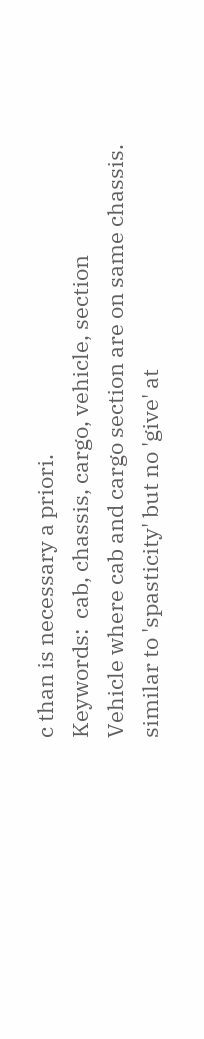c than is necessary a priori.
Keywords:  cab, chassis, cargo, vehicle, section
Vehicle where cab and cargo section are on same chassis.
similar to 'spasticity' but no 'give' at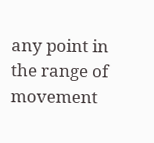any point in the range of movement